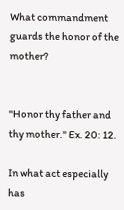What commandment guards the honor of the mother?


"Honor thy father and thy mother." Ex. 20: 12.

In what act especially has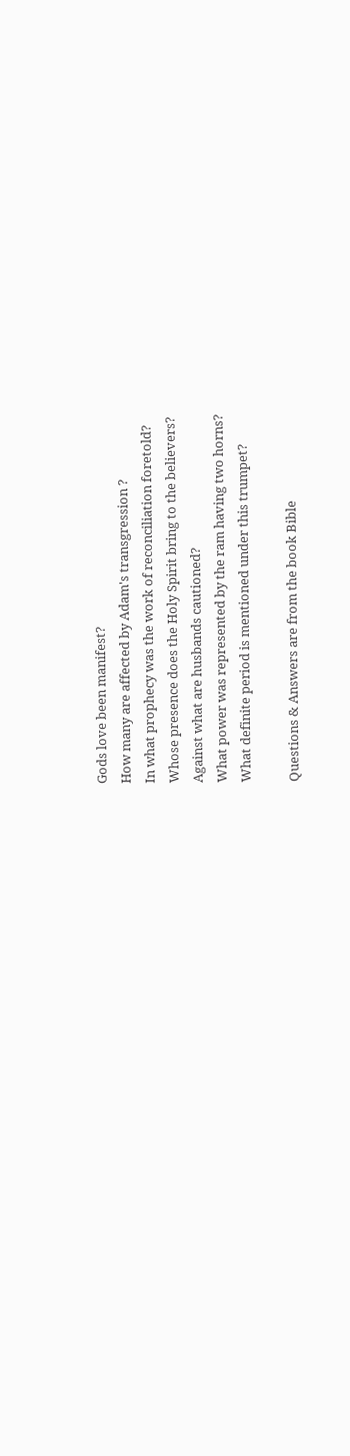Gods love been manifest?
How many are affected by Adam's transgression ?
In what prophecy was the work of reconciliation foretold?
Whose presence does the Holy Spirit bring to the believers?
Against what are husbands cautioned?
What power was represented by the ram having two horns?
What definite period is mentioned under this trumpet?

Questions & Answers are from the book Bible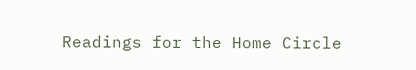Readings for the Home Circle